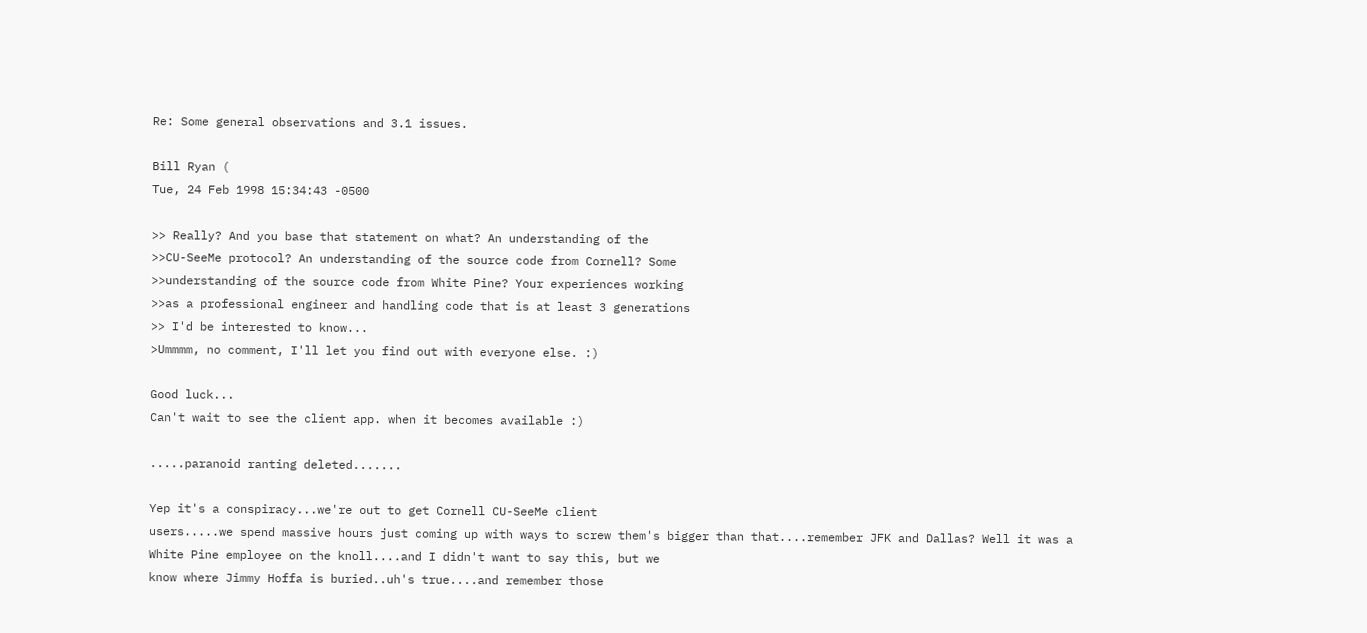Re: Some general observations and 3.1 issues.

Bill Ryan (
Tue, 24 Feb 1998 15:34:43 -0500

>> Really? And you base that statement on what? An understanding of the
>>CU-SeeMe protocol? An understanding of the source code from Cornell? Some
>>understanding of the source code from White Pine? Your experiences working
>>as a professional engineer and handling code that is at least 3 generations
>> I'd be interested to know...
>Ummmm, no comment, I'll let you find out with everyone else. :)

Good luck...
Can't wait to see the client app. when it becomes available :)

.....paranoid ranting deleted.......

Yep it's a conspiracy...we're out to get Cornell CU-SeeMe client
users.....we spend massive hours just coming up with ways to screw them's bigger than that....remember JFK and Dallas? Well it was a
White Pine employee on the knoll....and I didn't want to say this, but we
know where Jimmy Hoffa is buried..uh's true....and remember those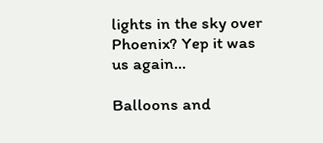lights in the sky over Phoenix? Yep it was us again...

Balloons and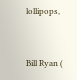lollipops,


Bill Ryan (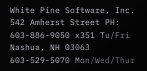White Pine Software, Inc.
542 Amherst Street PH: 603-886-9050 x351 Tu/Fri
Nashua, NH 03063 603-529-5070 Mon/Wed/Thur